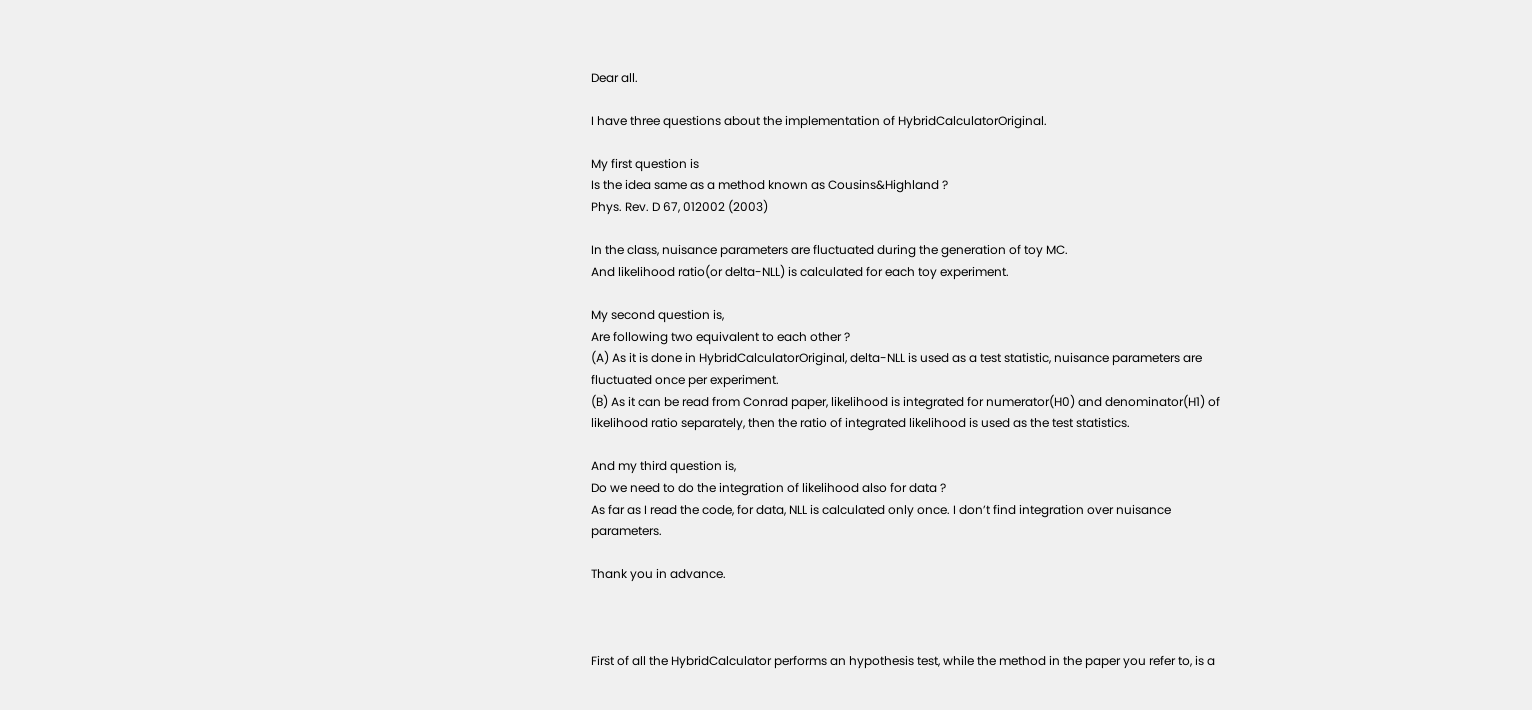Dear all.

I have three questions about the implementation of HybridCalculatorOriginal.

My first question is
Is the idea same as a method known as Cousins&Highland ?
Phys. Rev. D 67, 012002 (2003)

In the class, nuisance parameters are fluctuated during the generation of toy MC.
And likelihood ratio(or delta-NLL) is calculated for each toy experiment.

My second question is,
Are following two equivalent to each other ?
(A) As it is done in HybridCalculatorOriginal, delta-NLL is used as a test statistic, nuisance parameters are fluctuated once per experiment.
(B) As it can be read from Conrad paper, likelihood is integrated for numerator(H0) and denominator(H1) of likelihood ratio separately, then the ratio of integrated likelihood is used as the test statistics.

And my third question is,
Do we need to do the integration of likelihood also for data ?
As far as I read the code, for data, NLL is calculated only once. I don’t find integration over nuisance parameters.

Thank you in advance.



First of all the HybridCalculator performs an hypothesis test, while the method in the paper you refer to, is a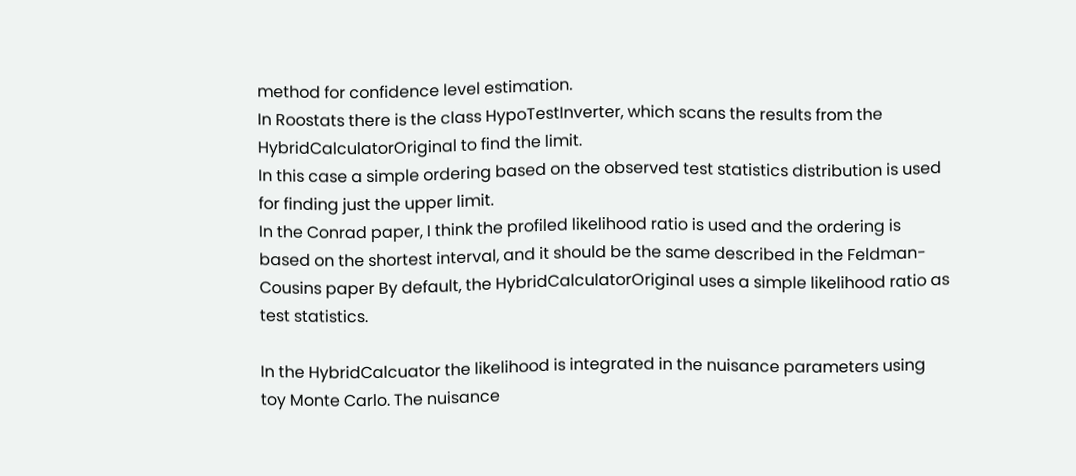method for confidence level estimation.
In Roostats there is the class HypoTestInverter, which scans the results from the HybridCalculatorOriginal to find the limit.
In this case a simple ordering based on the observed test statistics distribution is used for finding just the upper limit.
In the Conrad paper, I think the profiled likelihood ratio is used and the ordering is based on the shortest interval, and it should be the same described in the Feldman-Cousins paper By default, the HybridCalculatorOriginal uses a simple likelihood ratio as test statistics.

In the HybridCalcuator the likelihood is integrated in the nuisance parameters using
toy Monte Carlo. The nuisance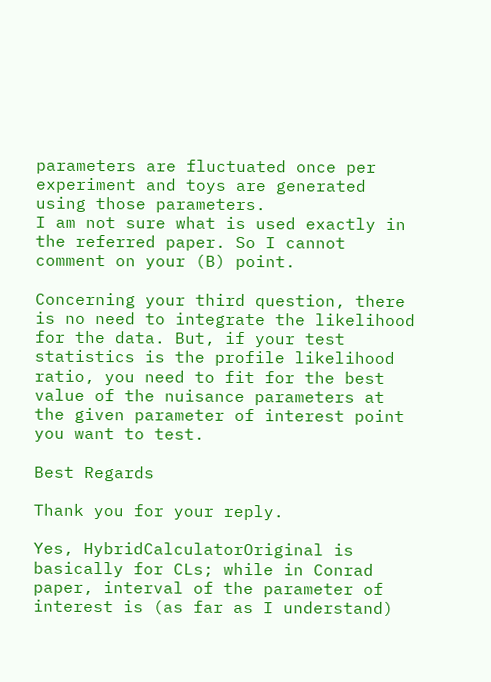parameters are fluctuated once per experiment and toys are generated using those parameters.
I am not sure what is used exactly in the referred paper. So I cannot comment on your (B) point.

Concerning your third question, there is no need to integrate the likelihood for the data. But, if your test statistics is the profile likelihood ratio, you need to fit for the best value of the nuisance parameters at the given parameter of interest point you want to test.

Best Regards

Thank you for your reply.

Yes, HybridCalculatorOriginal is basically for CLs; while in Conrad paper, interval of the parameter of interest is (as far as I understand)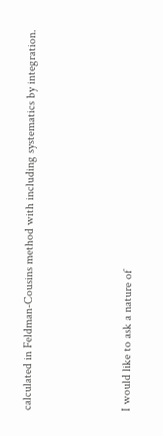calculated in Feldman-Cousins method with including systematics by integration.



I would like to ask a nature of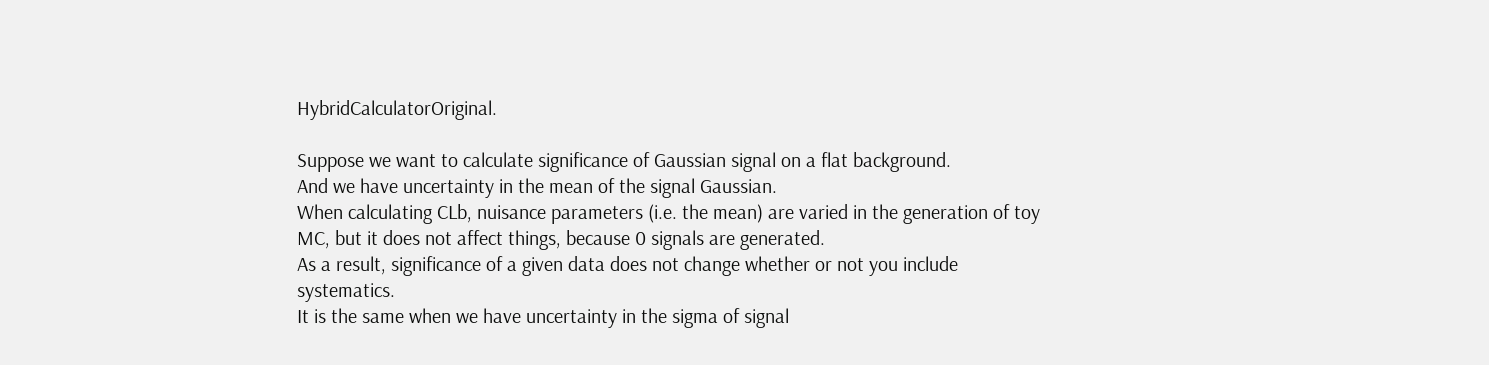HybridCalculatorOriginal.

Suppose we want to calculate significance of Gaussian signal on a flat background.
And we have uncertainty in the mean of the signal Gaussian.
When calculating CLb, nuisance parameters (i.e. the mean) are varied in the generation of toy MC, but it does not affect things, because 0 signals are generated.
As a result, significance of a given data does not change whether or not you include systematics.
It is the same when we have uncertainty in the sigma of signal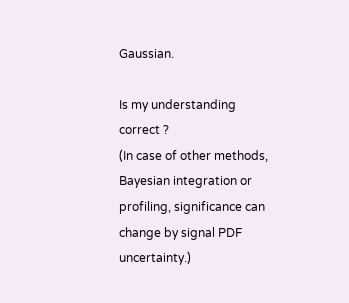Gaussian.

Is my understanding correct ?
(In case of other methods, Bayesian integration or profiling, significance can change by signal PDF uncertainty.)